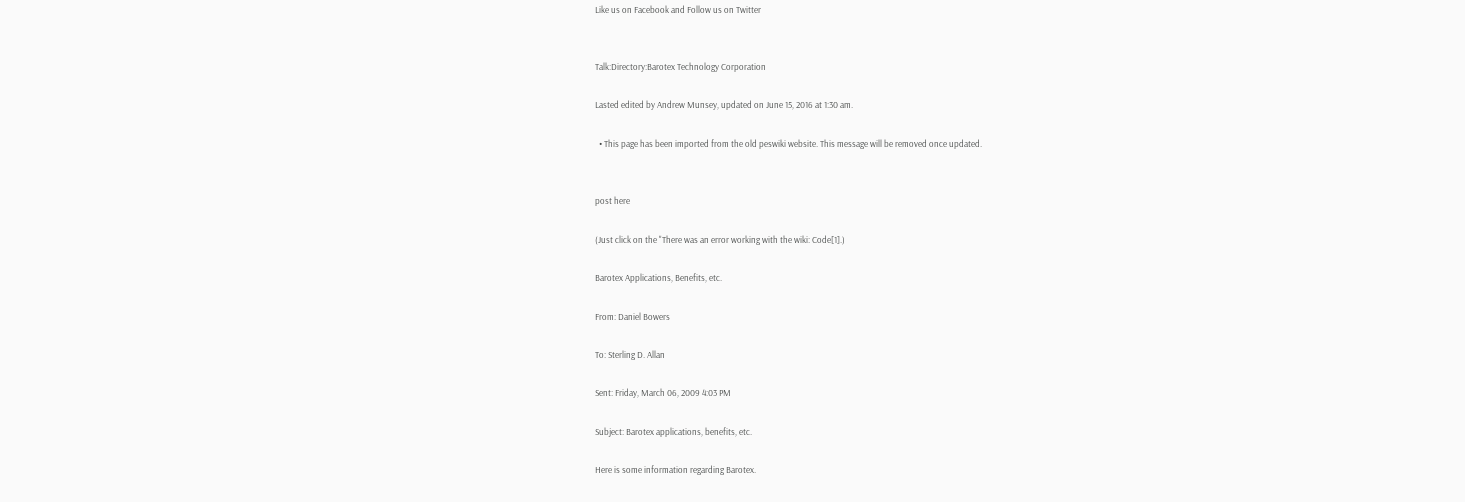Like us on Facebook and Follow us on Twitter


Talk:Directory:Barotex Technology Corporation

Lasted edited by Andrew Munsey, updated on June 15, 2016 at 1:30 am.

  • This page has been imported from the old peswiki website. This message will be removed once updated.


post here

(Just click on the "There was an error working with the wiki: Code[1].)

Barotex Applications, Benefits, etc.

From: Daniel Bowers

To: Sterling D. Allan

Sent: Friday, March 06, 2009 4:03 PM

Subject: Barotex applications, benefits, etc.

Here is some information regarding Barotex.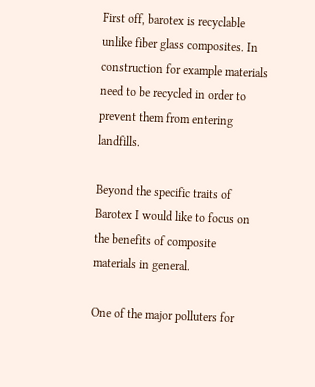First off, barotex is recyclable unlike fiber glass composites. In construction for example materials need to be recycled in order to prevent them from entering landfills.

Beyond the specific traits of Barotex I would like to focus on the benefits of composite materials in general.

One of the major polluters for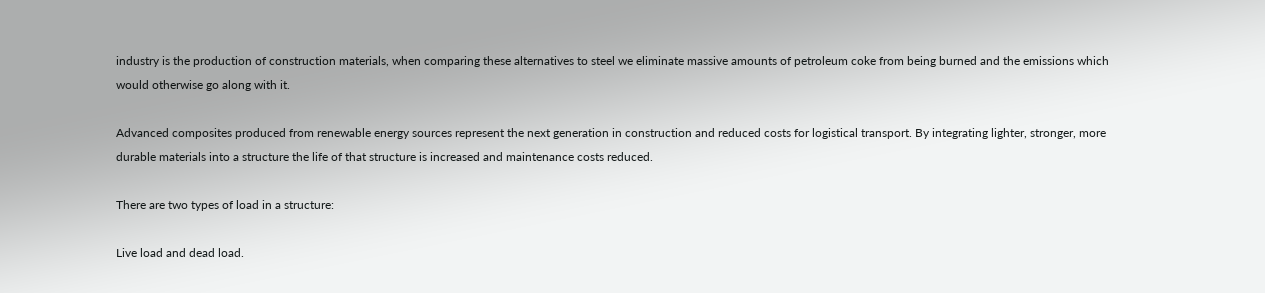industry is the production of construction materials, when comparing these alternatives to steel we eliminate massive amounts of petroleum coke from being burned and the emissions which would otherwise go along with it.

Advanced composites produced from renewable energy sources represent the next generation in construction and reduced costs for logistical transport. By integrating lighter, stronger, more durable materials into a structure the life of that structure is increased and maintenance costs reduced.

There are two types of load in a structure:

Live load and dead load.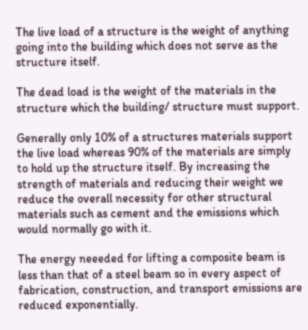The live load of a structure is the weight of anything going into the building which does not serve as the structure itself.

The dead load is the weight of the materials in the structure which the building/ structure must support.

Generally only 10% of a structures materials support the live load whereas 90% of the materials are simply to hold up the structure itself. By increasing the strength of materials and reducing their weight we reduce the overall necessity for other structural materials such as cement and the emissions which would normally go with it.

The energy neeeded for lifting a composite beam is less than that of a steel beam so in every aspect of fabrication, construction, and transport emissions are reduced exponentially.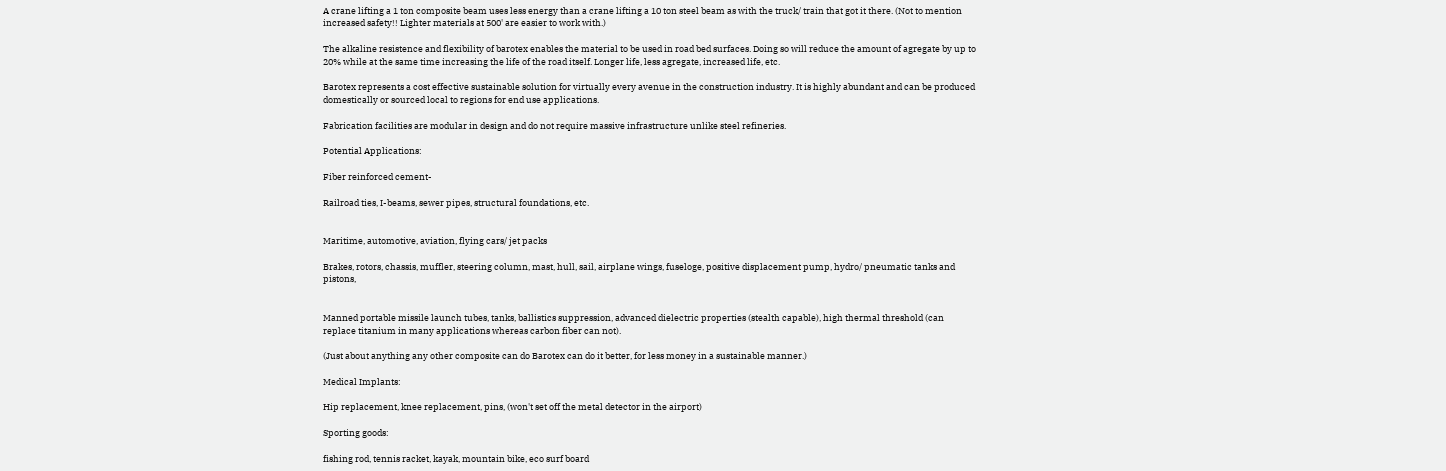A crane lifting a 1 ton composite beam uses less energy than a crane lifting a 10 ton steel beam as with the truck/ train that got it there. (Not to mention increased safety!! Lighter materials at 500' are easier to work with.)

The alkaline resistence and flexibility of barotex enables the material to be used in road bed surfaces. Doing so will reduce the amount of agregate by up to 20% while at the same time increasing the life of the road itself. Longer life, less agregate, increased life, etc.

Barotex represents a cost effective sustainable solution for virtually every avenue in the construction industry. It is highly abundant and can be produced domestically or sourced local to regions for end use applications.

Fabrication facilities are modular in design and do not require massive infrastructure unlike steel refineries.

Potential Applications:

Fiber reinforced cement-

Railroad ties, I-beams, sewer pipes, structural foundations, etc.


Maritime, automotive, aviation, flying cars/ jet packs

Brakes, rotors, chassis, muffler, steering column, mast, hull, sail, airplane wings, fuseloge, positive displacement pump, hydro/ pneumatic tanks and pistons,


Manned portable missile launch tubes, tanks, ballistics suppression, advanced dielectric properties (stealth capable), high thermal threshold (can replace titanium in many applications whereas carbon fiber can not).

(Just about anything any other composite can do Barotex can do it better, for less money in a sustainable manner.)

Medical Implants:

Hip replacement, knee replacement, pins, (won't set off the metal detector in the airport)

Sporting goods:

fishing rod, tennis racket, kayak, mountain bike, eco surf board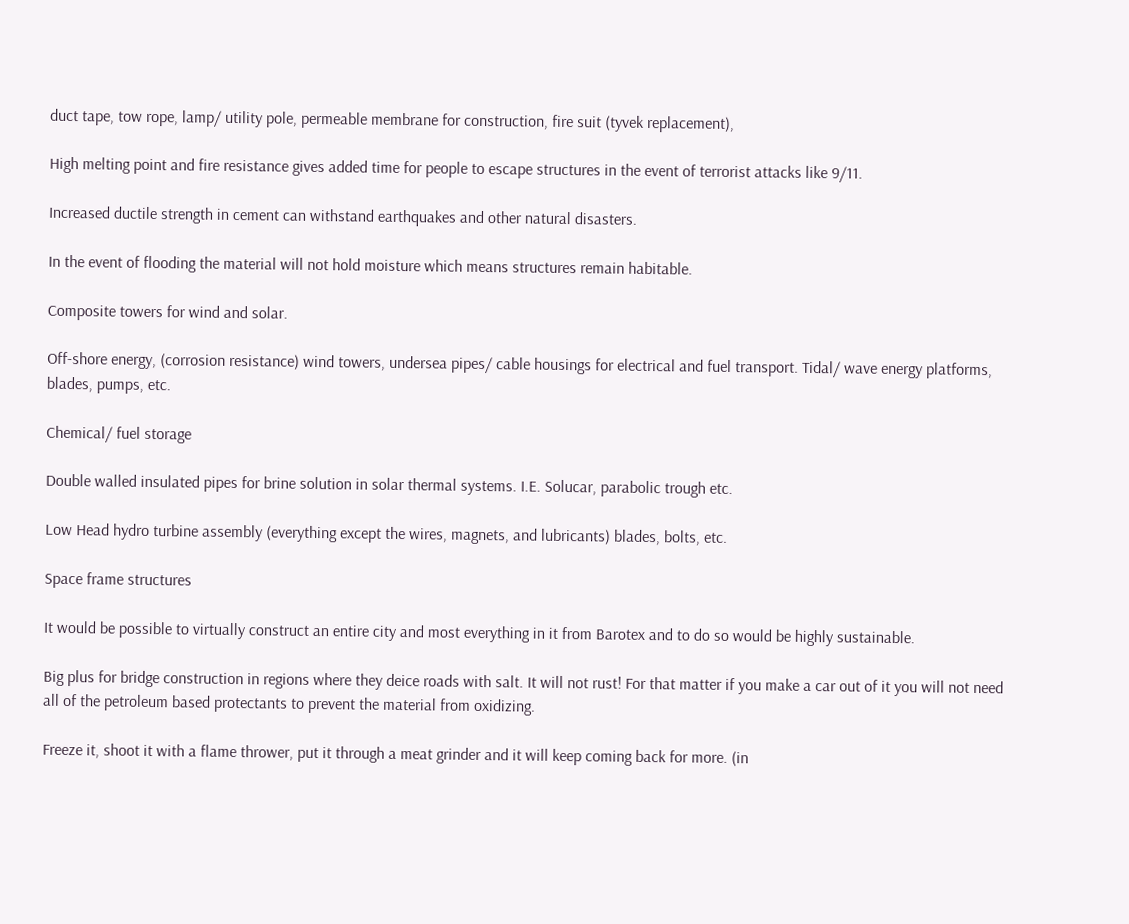duct tape, tow rope, lamp/ utility pole, permeable membrane for construction, fire suit (tyvek replacement),

High melting point and fire resistance gives added time for people to escape structures in the event of terrorist attacks like 9/11.

Increased ductile strength in cement can withstand earthquakes and other natural disasters.

In the event of flooding the material will not hold moisture which means structures remain habitable.

Composite towers for wind and solar.

Off-shore energy, (corrosion resistance) wind towers, undersea pipes/ cable housings for electrical and fuel transport. Tidal/ wave energy platforms, blades, pumps, etc.

Chemical/ fuel storage

Double walled insulated pipes for brine solution in solar thermal systems. I.E. Solucar, parabolic trough etc.

Low Head hydro turbine assembly (everything except the wires, magnets, and lubricants) blades, bolts, etc.

Space frame structures

It would be possible to virtually construct an entire city and most everything in it from Barotex and to do so would be highly sustainable.

Big plus for bridge construction in regions where they deice roads with salt. It will not rust! For that matter if you make a car out of it you will not need all of the petroleum based protectants to prevent the material from oxidizing.

Freeze it, shoot it with a flame thrower, put it through a meat grinder and it will keep coming back for more. (in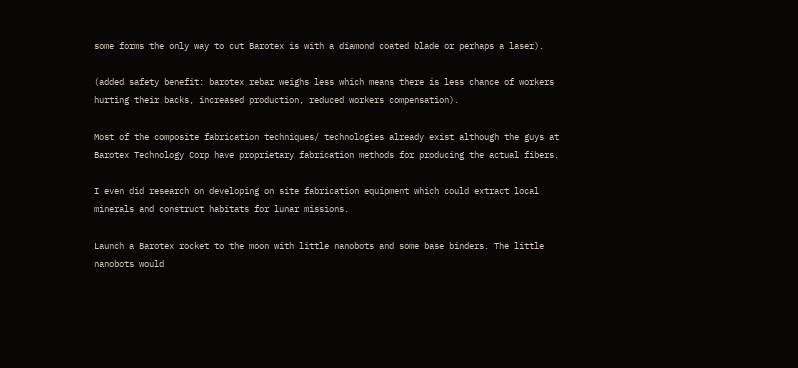some forms the only way to cut Barotex is with a diamond coated blade or perhaps a laser).

(added safety benefit: barotex rebar weighs less which means there is less chance of workers hurting their backs, increased production, reduced workers compensation).

Most of the composite fabrication techniques/ technologies already exist although the guys at Barotex Technology Corp have proprietary fabrication methods for producing the actual fibers.

I even did research on developing on site fabrication equipment which could extract local minerals and construct habitats for lunar missions.

Launch a Barotex rocket to the moon with little nanobots and some base binders. The little nanobots would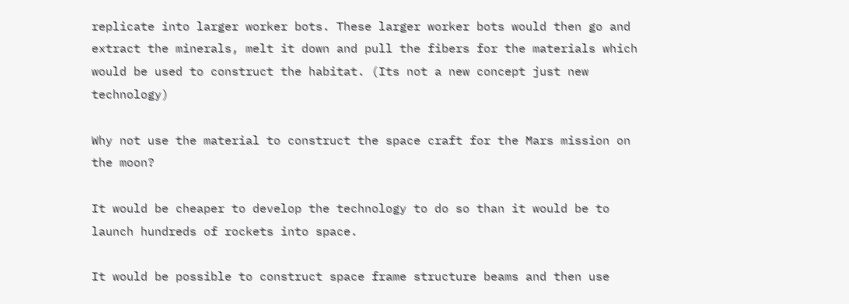replicate into larger worker bots. These larger worker bots would then go and extract the minerals, melt it down and pull the fibers for the materials which would be used to construct the habitat. (Its not a new concept just new technology)

Why not use the material to construct the space craft for the Mars mission on the moon?

It would be cheaper to develop the technology to do so than it would be to launch hundreds of rockets into space.

It would be possible to construct space frame structure beams and then use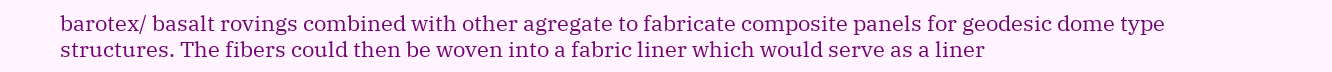barotex/ basalt rovings combined with other agregate to fabricate composite panels for geodesic dome type structures. The fibers could then be woven into a fabric liner which would serve as a liner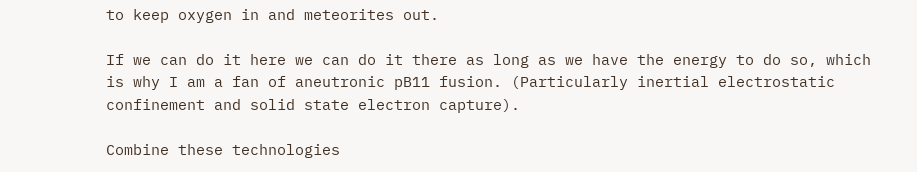to keep oxygen in and meteorites out.

If we can do it here we can do it there as long as we have the energy to do so, which is why I am a fan of aneutronic pB11 fusion. (Particularly inertial electrostatic confinement and solid state electron capture).

Combine these technologies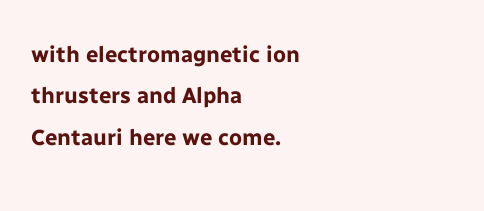with electromagnetic ion thrusters and Alpha Centauri here we come.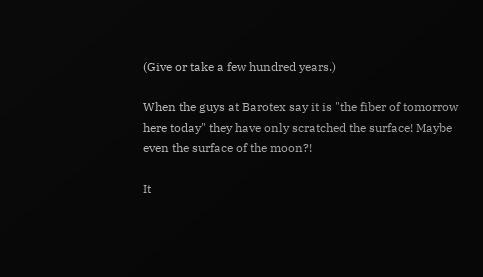(Give or take a few hundred years.)

When the guys at Barotex say it is "the fiber of tomorrow here today" they have only scratched the surface! Maybe even the surface of the moon?!

It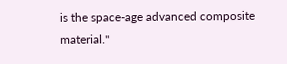is the space-age advanced composite material."